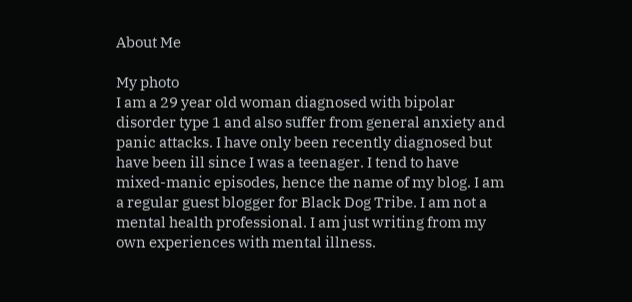About Me

My photo
I am a 29 year old woman diagnosed with bipolar disorder type 1 and also suffer from general anxiety and panic attacks. I have only been recently diagnosed but have been ill since I was a teenager. I tend to have mixed-manic episodes, hence the name of my blog. I am a regular guest blogger for Black Dog Tribe. I am not a mental health professional. I am just writing from my own experiences with mental illness.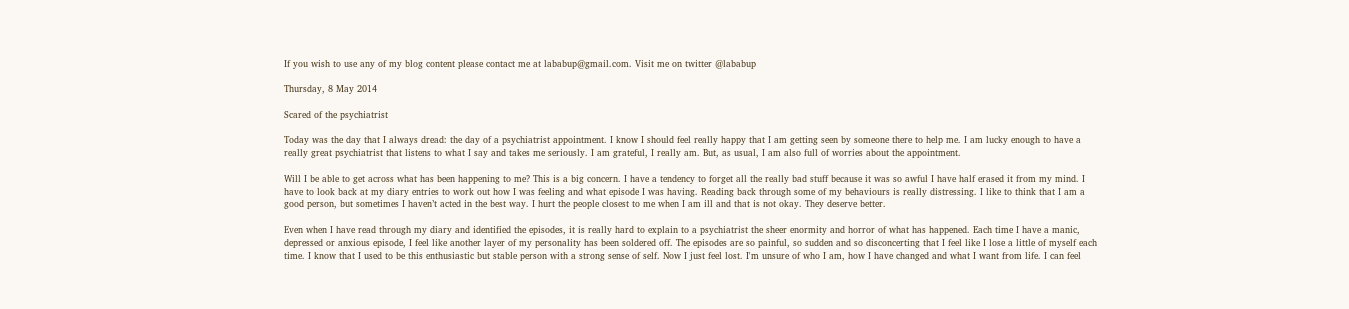If you wish to use any of my blog content please contact me at lababup@gmail.com. Visit me on twitter @lababup

Thursday, 8 May 2014

Scared of the psychiatrist

Today was the day that I always dread: the day of a psychiatrist appointment. I know I should feel really happy that I am getting seen by someone there to help me. I am lucky enough to have a really great psychiatrist that listens to what I say and takes me seriously. I am grateful, I really am. But, as usual, I am also full of worries about the appointment.

Will I be able to get across what has been happening to me? This is a big concern. I have a tendency to forget all the really bad stuff because it was so awful I have half erased it from my mind. I have to look back at my diary entries to work out how I was feeling and what episode I was having. Reading back through some of my behaviours is really distressing. I like to think that I am a good person, but sometimes I haven’t acted in the best way. I hurt the people closest to me when I am ill and that is not okay. They deserve better.

Even when I have read through my diary and identified the episodes, it is really hard to explain to a psychiatrist the sheer enormity and horror of what has happened. Each time I have a manic, depressed or anxious episode, I feel like another layer of my personality has been soldered off. The episodes are so painful, so sudden and so disconcerting that I feel like I lose a little of myself each time. I know that I used to be this enthusiastic but stable person with a strong sense of self. Now I just feel lost. I'm unsure of who I am, how I have changed and what I want from life. I can feel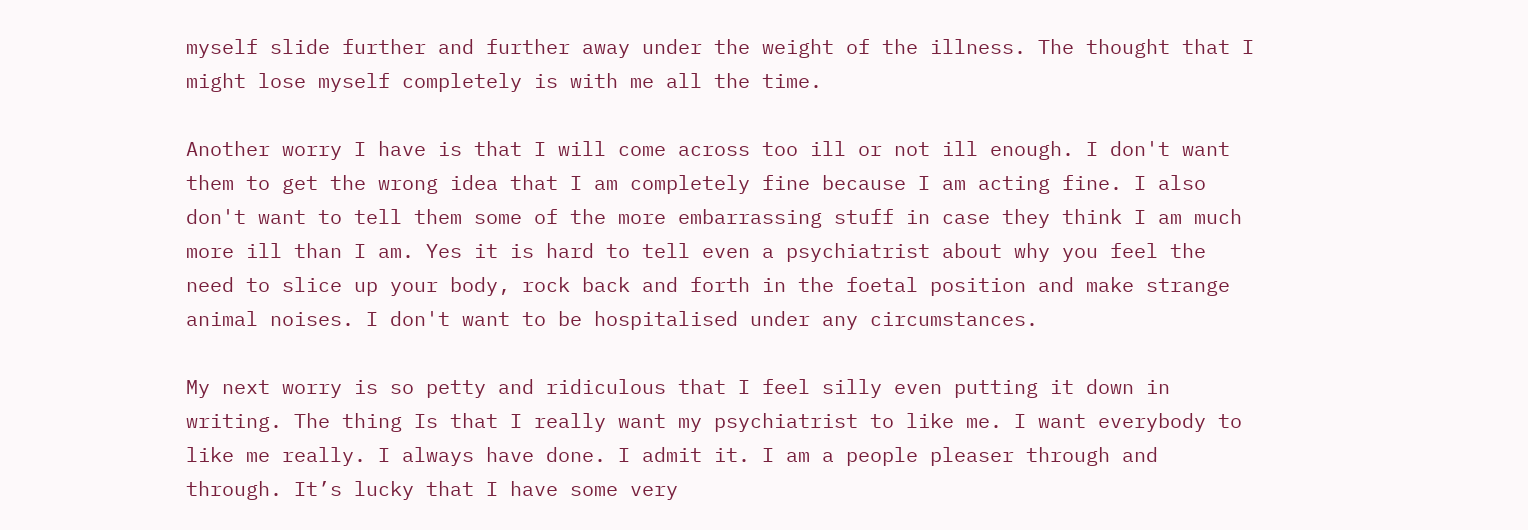myself slide further and further away under the weight of the illness. The thought that I might lose myself completely is with me all the time.

Another worry I have is that I will come across too ill or not ill enough. I don't want them to get the wrong idea that I am completely fine because I am acting fine. I also don't want to tell them some of the more embarrassing stuff in case they think I am much more ill than I am. Yes it is hard to tell even a psychiatrist about why you feel the need to slice up your body, rock back and forth in the foetal position and make strange animal noises. I don't want to be hospitalised under any circumstances.

My next worry is so petty and ridiculous that I feel silly even putting it down in writing. The thing Is that I really want my psychiatrist to like me. I want everybody to like me really. I always have done. I admit it. I am a people pleaser through and through. It’s lucky that I have some very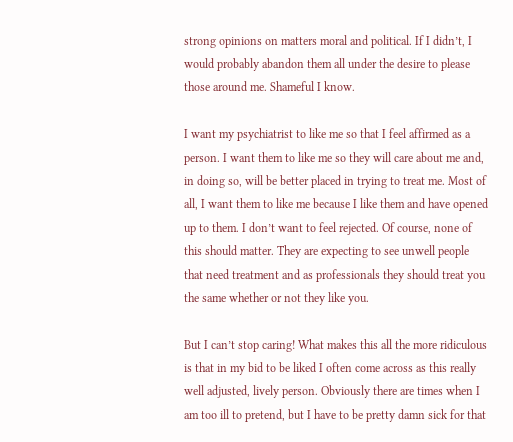strong opinions on matters moral and political. If I didn’t, I would probably abandon them all under the desire to please those around me. Shameful I know.

I want my psychiatrist to like me so that I feel affirmed as a person. I want them to like me so they will care about me and, in doing so, will be better placed in trying to treat me. Most of all, I want them to like me because I like them and have opened up to them. I don’t want to feel rejected. Of course, none of this should matter. They are expecting to see unwell people that need treatment and as professionals they should treat you the same whether or not they like you.

But I can’t stop caring! What makes this all the more ridiculous is that in my bid to be liked I often come across as this really well adjusted, lively person. Obviously there are times when I am too ill to pretend, but I have to be pretty damn sick for that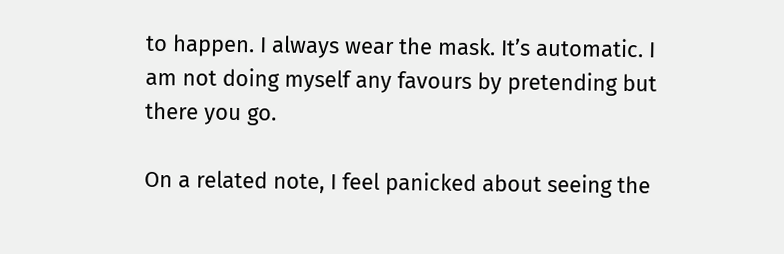to happen. I always wear the mask. It’s automatic. I am not doing myself any favours by pretending but there you go.

On a related note, I feel panicked about seeing the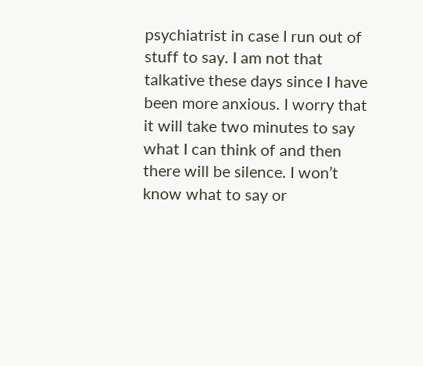psychiatrist in case I run out of stuff to say. I am not that talkative these days since I have been more anxious. I worry that it will take two minutes to say what I can think of and then there will be silence. I won’t know what to say or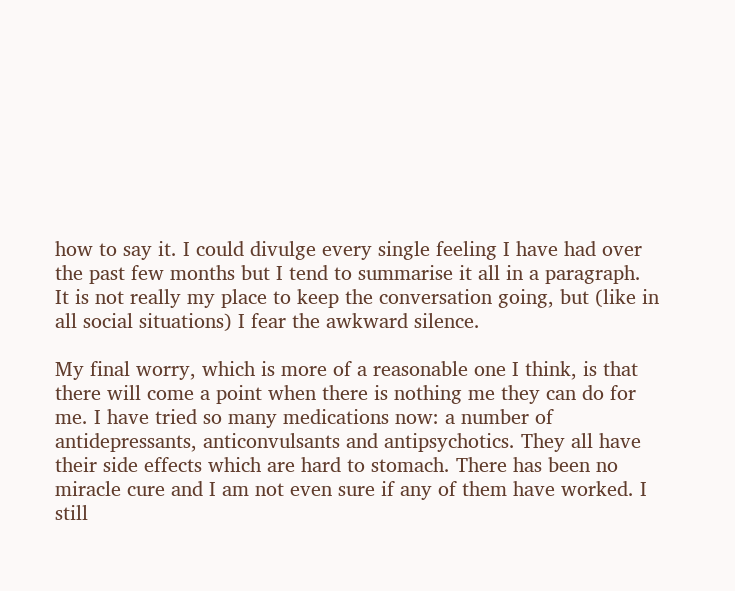how to say it. I could divulge every single feeling I have had over the past few months but I tend to summarise it all in a paragraph. It is not really my place to keep the conversation going, but (like in all social situations) I fear the awkward silence.

My final worry, which is more of a reasonable one I think, is that there will come a point when there is nothing me they can do for me. I have tried so many medications now: a number of antidepressants, anticonvulsants and antipsychotics. They all have their side effects which are hard to stomach. There has been no miracle cure and I am not even sure if any of them have worked. I still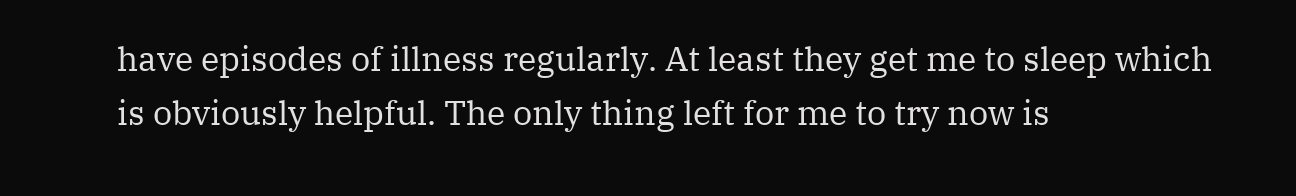have episodes of illness regularly. At least they get me to sleep which is obviously helpful. The only thing left for me to try now is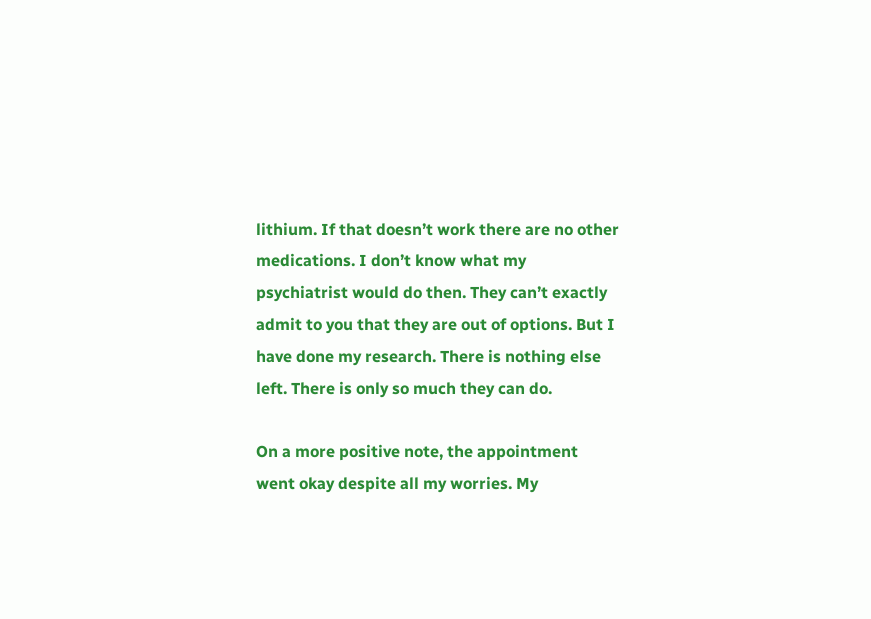lithium. If that doesn’t work there are no other medications. I don’t know what my psychiatrist would do then. They can’t exactly admit to you that they are out of options. But I have done my research. There is nothing else left. There is only so much they can do.

On a more positive note, the appointment went okay despite all my worries. My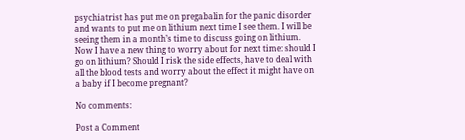psychiatrist has put me on pregabalin for the panic disorder and wants to put me on lithium next time I see them. I will be seeing them in a month’s time to discuss going on lithium. Now I have a new thing to worry about for next time: should I go on lithium? Should I risk the side effects, have to deal with all the blood tests and worry about the effect it might have on a baby if I become pregnant?

No comments:

Post a Comment